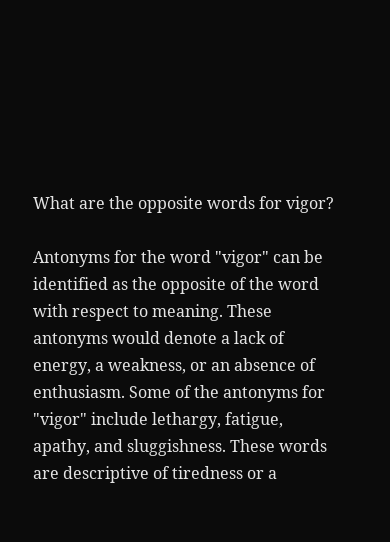What are the opposite words for vigor?

Antonyms for the word "vigor" can be identified as the opposite of the word with respect to meaning. These antonyms would denote a lack of energy, a weakness, or an absence of enthusiasm. Some of the antonyms for "vigor" include lethargy, fatigue, apathy, and sluggishness. These words are descriptive of tiredness or a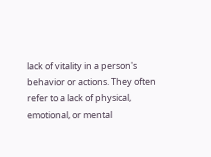lack of vitality in a person's behavior or actions. They often refer to a lack of physical, emotional, or mental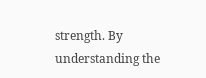strength. By understanding the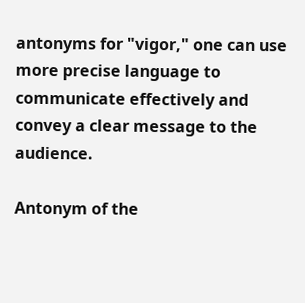antonyms for "vigor," one can use more precise language to communicate effectively and convey a clear message to the audience.

Antonym of the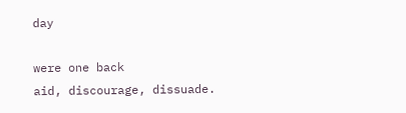day

were one back
aid, discourage, dissuade.